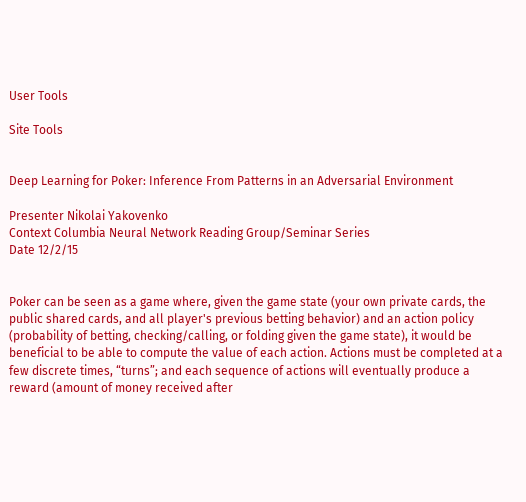User Tools

Site Tools


Deep Learning for Poker: Inference From Patterns in an Adversarial Environment

Presenter Nikolai Yakovenko
Context Columbia Neural Network Reading Group/Seminar Series
Date 12/2/15


Poker can be seen as a game where, given the game state (your own private cards, the public shared cards, and all player's previous betting behavior) and an action policy (probability of betting, checking/calling, or folding given the game state), it would be beneficial to be able to compute the value of each action. Actions must be completed at a few discrete times, “turns”; and each sequence of actions will eventually produce a reward (amount of money received after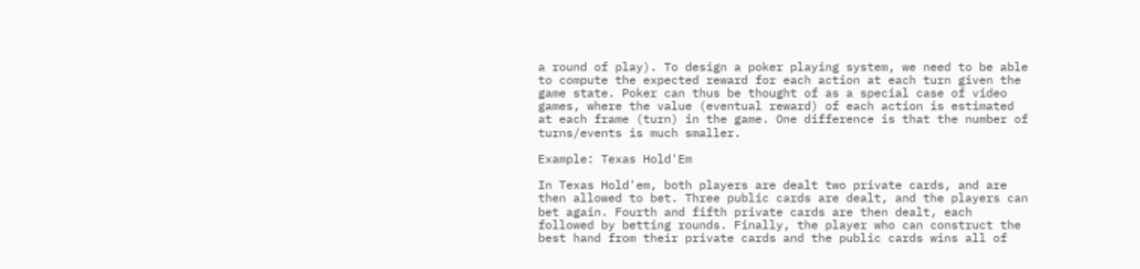a round of play). To design a poker playing system, we need to be able to compute the expected reward for each action at each turn given the game state. Poker can thus be thought of as a special case of video games, where the value (eventual reward) of each action is estimated at each frame (turn) in the game. One difference is that the number of turns/events is much smaller.

Example: Texas Hold'Em

In Texas Hold'em, both players are dealt two private cards, and are then allowed to bet. Three public cards are dealt, and the players can bet again. Fourth and fifth private cards are then dealt, each followed by betting rounds. Finally, the player who can construct the best hand from their private cards and the public cards wins all of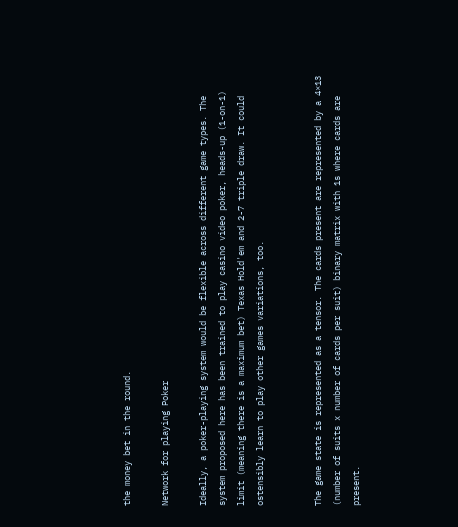the money bet in the round.

Network for playing Poker

Ideally, a poker-playing system would be flexible across different game types. The system proposed here has been trained to play casino video poker, heads-up (1-on-1) limit (meaning there is a maximum bet) Texas Hold'em and 2-7 triple draw. It could ostensibly learn to play other games variations, too.


The game state is represented as a tensor. The cards present are represented by a 4×13 (number of suits x number of cards per suit) binary matrix with 1s where cards are present.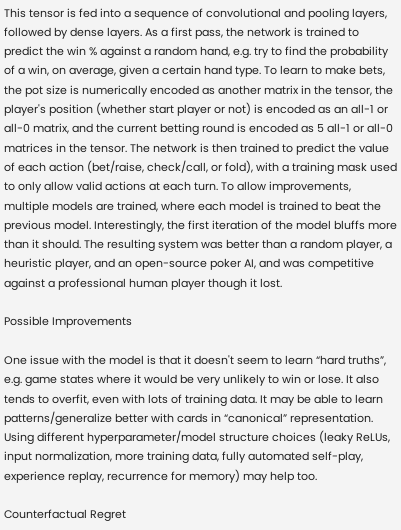This tensor is fed into a sequence of convolutional and pooling layers, followed by dense layers. As a first pass, the network is trained to predict the win % against a random hand, e.g. try to find the probability of a win, on average, given a certain hand type. To learn to make bets, the pot size is numerically encoded as another matrix in the tensor, the player's position (whether start player or not) is encoded as an all-1 or all-0 matrix, and the current betting round is encoded as 5 all-1 or all-0 matrices in the tensor. The network is then trained to predict the value of each action (bet/raise, check/call, or fold), with a training mask used to only allow valid actions at each turn. To allow improvements, multiple models are trained, where each model is trained to beat the previous model. Interestingly, the first iteration of the model bluffs more than it should. The resulting system was better than a random player, a heuristic player, and an open-source poker AI, and was competitive against a professional human player though it lost.

Possible Improvements

One issue with the model is that it doesn't seem to learn “hard truths”, e.g. game states where it would be very unlikely to win or lose. It also tends to overfit, even with lots of training data. It may be able to learn patterns/generalize better with cards in “canonical” representation. Using different hyperparameter/model structure choices (leaky ReLUs, input normalization, more training data, fully automated self-play, experience replay, recurrence for memory) may help too.

Counterfactual Regret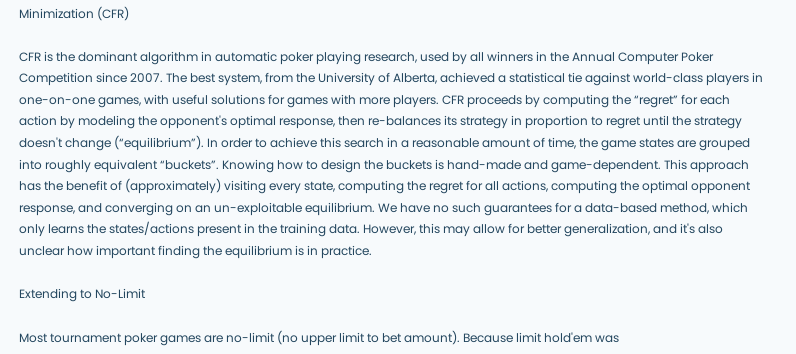Minimization (CFR)

CFR is the dominant algorithm in automatic poker playing research, used by all winners in the Annual Computer Poker Competition since 2007. The best system, from the University of Alberta, achieved a statistical tie against world-class players in one-on-one games, with useful solutions for games with more players. CFR proceeds by computing the “regret” for each action by modeling the opponent's optimal response, then re-balances its strategy in proportion to regret until the strategy doesn't change (“equilibrium”). In order to achieve this search in a reasonable amount of time, the game states are grouped into roughly equivalent “buckets”. Knowing how to design the buckets is hand-made and game-dependent. This approach has the benefit of (approximately) visiting every state, computing the regret for all actions, computing the optimal opponent response, and converging on an un-exploitable equilibrium. We have no such guarantees for a data-based method, which only learns the states/actions present in the training data. However, this may allow for better generalization, and it's also unclear how important finding the equilibrium is in practice.

Extending to No-Limit

Most tournament poker games are no-limit (no upper limit to bet amount). Because limit hold'em was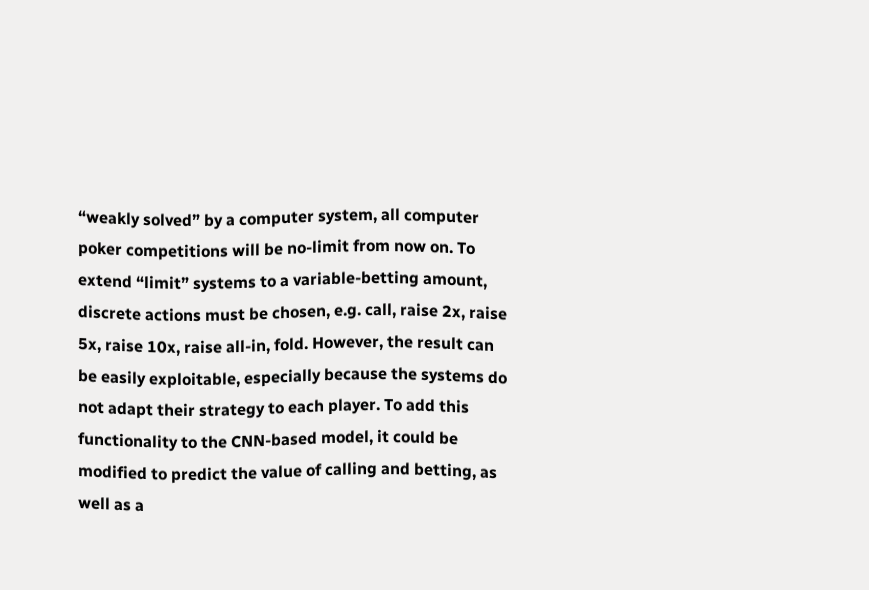“weakly solved” by a computer system, all computer poker competitions will be no-limit from now on. To extend “limit” systems to a variable-betting amount, discrete actions must be chosen, e.g. call, raise 2x, raise 5x, raise 10x, raise all-in, fold. However, the result can be easily exploitable, especially because the systems do not adapt their strategy to each player. To add this functionality to the CNN-based model, it could be modified to predict the value of calling and betting, as well as a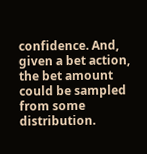confidence. And, given a bet action, the bet amount could be sampled from some distribution.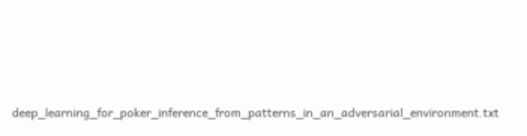deep_learning_for_poker_inference_from_patterns_in_an_adversarial_environment.txt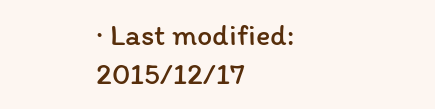· Last modified: 2015/12/17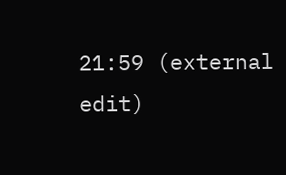21:59 (external edit)